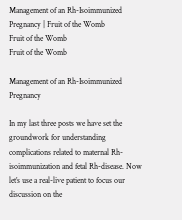Management of an Rh-Isoimmunized Pregnancy | Fruit of the Womb
Fruit of the Womb
Fruit of the Womb

Management of an Rh-Isoimmunized Pregnancy

In my last three posts we have set the groundwork for understanding complications related to maternal Rh-isoimmunization and fetal Rh-disease. Now let’s use a real-live patient to focus our discussion on the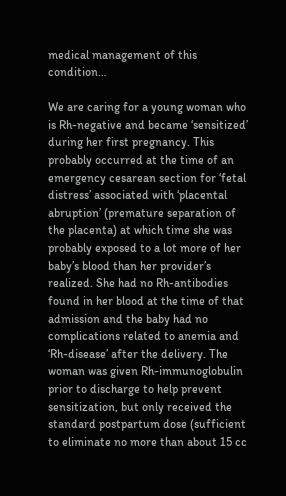medical management of this condition…

We are caring for a young woman who is Rh-negative and became ‘sensitized’ during her first pregnancy. This probably occurred at the time of an emergency cesarean section for ‘fetal distress’ associated with ‘placental abruption’ (premature separation of the placenta) at which time she was probably exposed to a lot more of her baby’s blood than her provider’s realized. She had no Rh-antibodies found in her blood at the time of that admission and the baby had no complications related to anemia and ‘Rh-disease’ after the delivery. The woman was given Rh-immunoglobulin prior to discharge to help prevent sensitization, but only received the standard postpartum dose (sufficient to eliminate no more than about 15 cc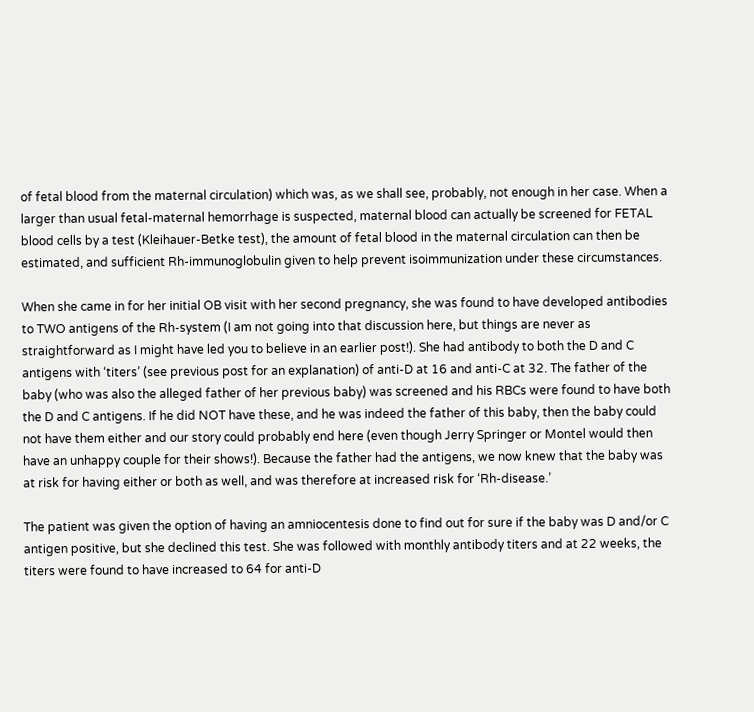of fetal blood from the maternal circulation) which was, as we shall see, probably, not enough in her case. When a larger than usual fetal-maternal hemorrhage is suspected, maternal blood can actually be screened for FETAL blood cells by a test (Kleihauer-Betke test), the amount of fetal blood in the maternal circulation can then be estimated, and sufficient Rh-immunoglobulin given to help prevent isoimmunization under these circumstances.

When she came in for her initial OB visit with her second pregnancy, she was found to have developed antibodies to TWO antigens of the Rh-system (I am not going into that discussion here, but things are never as straightforward as I might have led you to believe in an earlier post!). She had antibody to both the D and C antigens with ‘titers’ (see previous post for an explanation) of anti-D at 16 and anti-C at 32. The father of the baby (who was also the alleged father of her previous baby) was screened and his RBCs were found to have both the D and C antigens. If he did NOT have these, and he was indeed the father of this baby, then the baby could not have them either and our story could probably end here (even though Jerry Springer or Montel would then have an unhappy couple for their shows!). Because the father had the antigens, we now knew that the baby was at risk for having either or both as well, and was therefore at increased risk for ‘Rh-disease.’

The patient was given the option of having an amniocentesis done to find out for sure if the baby was D and/or C antigen positive, but she declined this test. She was followed with monthly antibody titers and at 22 weeks, the titers were found to have increased to 64 for anti-D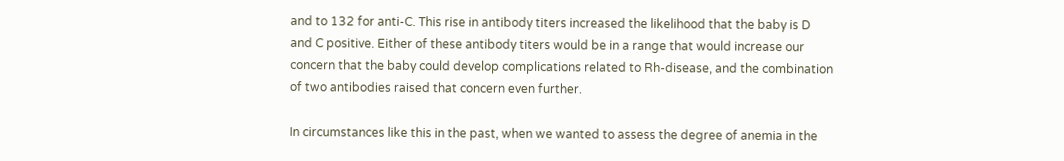and to 132 for anti-C. This rise in antibody titers increased the likelihood that the baby is D and C positive. Either of these antibody titers would be in a range that would increase our concern that the baby could develop complications related to Rh-disease, and the combination of two antibodies raised that concern even further.

In circumstances like this in the past, when we wanted to assess the degree of anemia in the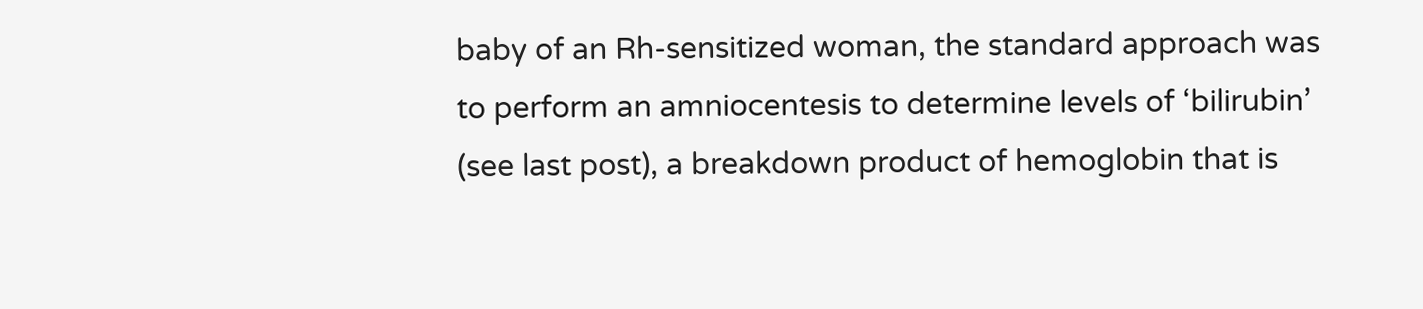baby of an Rh-sensitized woman, the standard approach was to perform an amniocentesis to determine levels of ‘bilirubin’ (see last post), a breakdown product of hemoglobin that is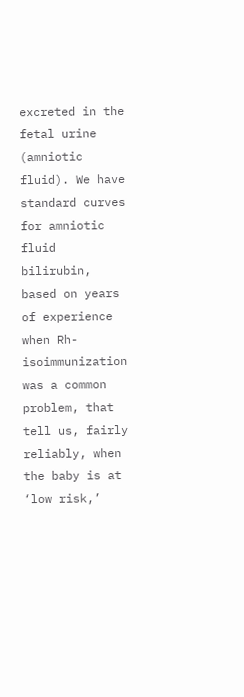excreted in the fetal urine (amniotic fluid). We have standard curves for amniotic fluid bilirubin, based on years of experience when Rh-isoimmunization was a common problem, that tell us, fairly reliably, when the baby is at ‘low risk,’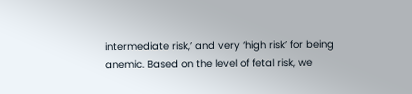intermediate risk,’ and very ‘high risk’ for being anemic. Based on the level of fetal risk, we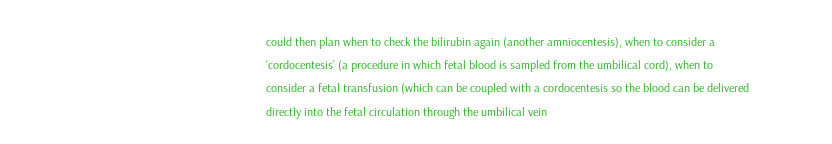could then plan when to check the bilirubin again (another amniocentesis), when to consider a ‘cordocentesis’ (a procedure in which fetal blood is sampled from the umbilical cord), when to consider a fetal transfusion (which can be coupled with a cordocentesis so the blood can be delivered directly into the fetal circulation through the umbilical vein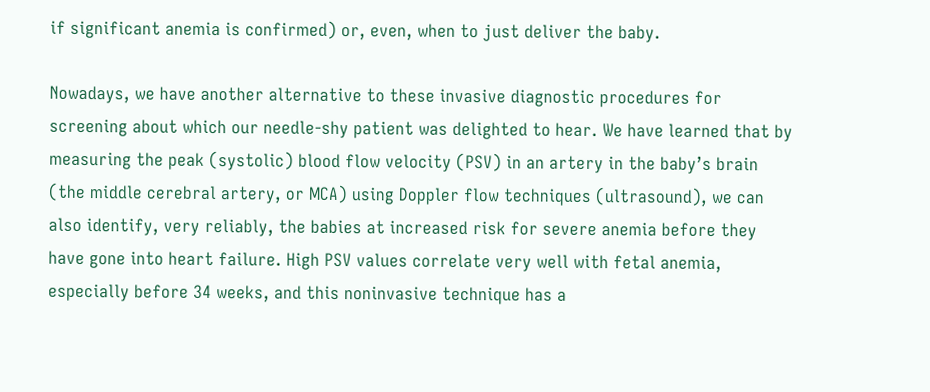if significant anemia is confirmed) or, even, when to just deliver the baby.

Nowadays, we have another alternative to these invasive diagnostic procedures for screening about which our needle-shy patient was delighted to hear. We have learned that by measuring the peak (systolic) blood flow velocity (PSV) in an artery in the baby’s brain (the middle cerebral artery, or MCA) using Doppler flow techniques (ultrasound), we can also identify, very reliably, the babies at increased risk for severe anemia before they have gone into heart failure. High PSV values correlate very well with fetal anemia, especially before 34 weeks, and this noninvasive technique has a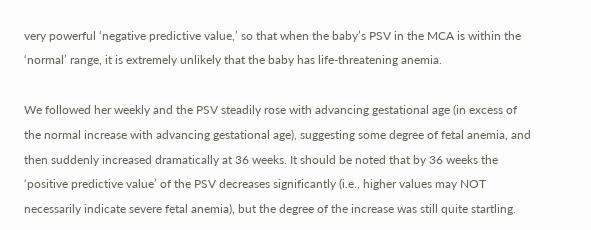very powerful ‘negative predictive value,’ so that when the baby’s PSV in the MCA is within the ‘normal’ range, it is extremely unlikely that the baby has life-threatening anemia.

We followed her weekly and the PSV steadily rose with advancing gestational age (in excess of the normal increase with advancing gestational age), suggesting some degree of fetal anemia, and then suddenly increased dramatically at 36 weeks. It should be noted that by 36 weeks the ‘positive predictive value’ of the PSV decreases significantly (i.e., higher values may NOT necessarily indicate severe fetal anemia), but the degree of the increase was still quite startling.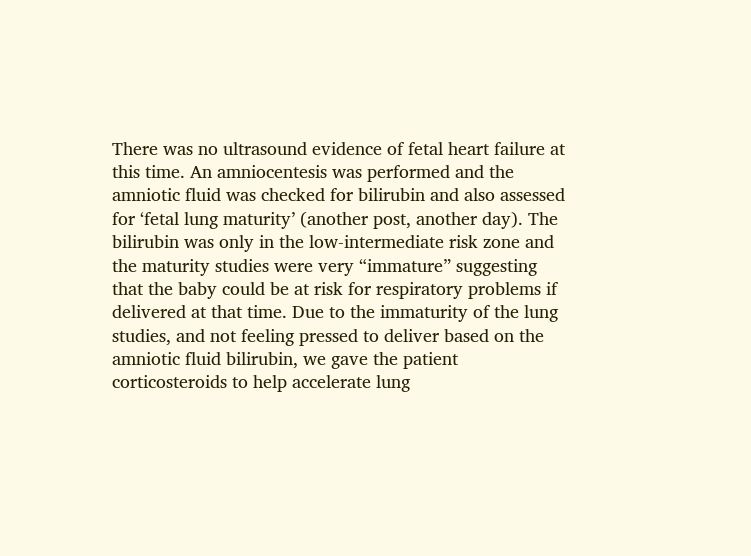There was no ultrasound evidence of fetal heart failure at this time. An amniocentesis was performed and the amniotic fluid was checked for bilirubin and also assessed for ‘fetal lung maturity’ (another post, another day). The bilirubin was only in the low-intermediate risk zone and the maturity studies were very “immature” suggesting that the baby could be at risk for respiratory problems if delivered at that time. Due to the immaturity of the lung studies, and not feeling pressed to deliver based on the amniotic fluid bilirubin, we gave the patient corticosteroids to help accelerate lung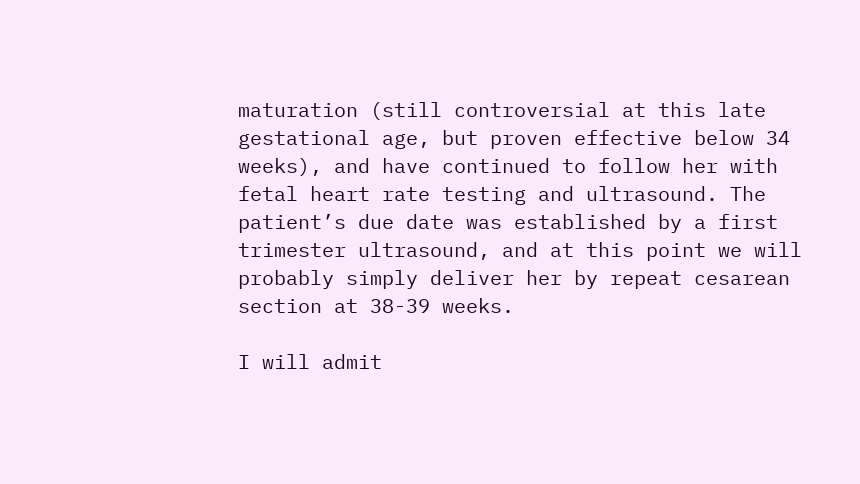maturation (still controversial at this late gestational age, but proven effective below 34 weeks), and have continued to follow her with fetal heart rate testing and ultrasound. The patient’s due date was established by a first trimester ultrasound, and at this point we will probably simply deliver her by repeat cesarean section at 38-39 weeks.

I will admit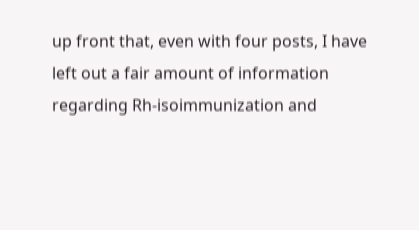up front that, even with four posts, I have left out a fair amount of information regarding Rh-isoimmunization and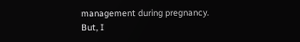management during pregnancy. But, I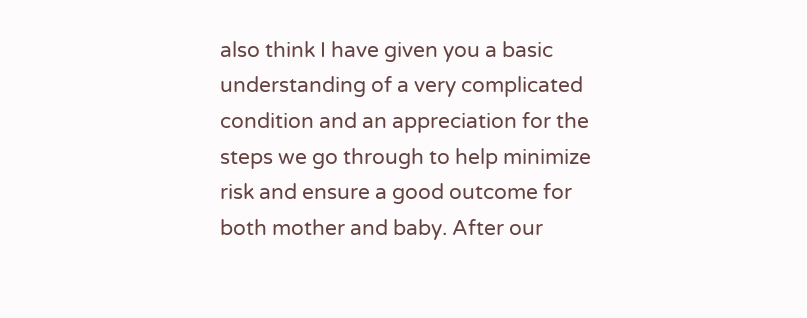also think I have given you a basic understanding of a very complicated condition and an appreciation for the steps we go through to help minimize risk and ensure a good outcome for both mother and baby. After our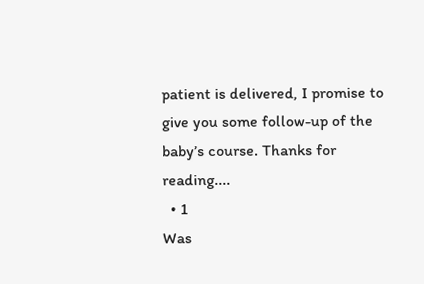patient is delivered, I promise to give you some follow-up of the baby’s course. Thanks for reading....
  • 1
Was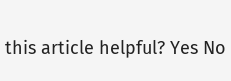this article helpful? Yes No